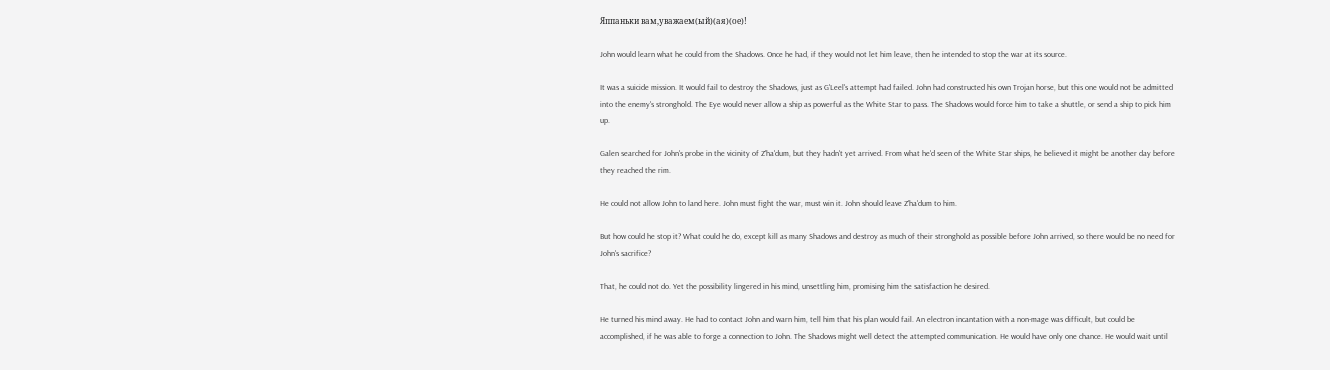Яппаньки вам,уважаем(ый)(ая)(ое)!

John would learn what he could from the Shadows. Once he had, if they would not let him leave, then he intended to stop the war at its source.

It was a suicide mission. It would fail to destroy the Shadows, just as G'Leel's attempt had failed. John had constructed his own Trojan horse, but this one would not be admitted into the enemy's stronghold. The Eye would never allow a ship as powerful as the White Star to pass. The Shadows would force him to take a shuttle, or send a ship to pick him up.

Galen searched for John's probe in the vicinity of Z'ha'dum, but they hadn't yet arrived. From what he'd seen of the White Star ships, he believed it might be another day before they reached the rim.

He could not allow John to land here. John must fight the war, must win it. John should leave Z'ha'dum to him.

But how could he stop it? What could he do, except kill as many Shadows and destroy as much of their stronghold as possible before John arrived, so there would be no need for John's sacrifice?

That, he could not do. Yet the possibility lingered in his mind, unsettling him, promising him the satisfaction he desired.

He turned his mind away. He had to contact John and warn him, tell him that his plan would fail. An electron incantation with a non-mage was difficult, but could be accomplished, if he was able to forge a connection to John. The Shadows might well detect the attempted communication. He would have only one chance. He would wait until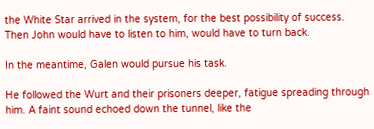the White Star arrived in the system, for the best possibility of success. Then John would have to listen to him, would have to turn back.

In the meantime, Galen would pursue his task.

He followed the Wurt and their prisoners deeper, fatigue spreading through him. A faint sound echoed down the tunnel, like the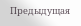Предыдущая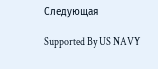Следующая

Supported By US NAVY